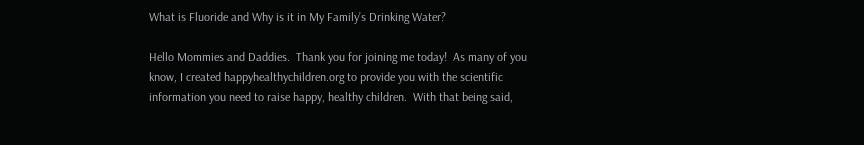What is Fluoride and Why is it in My Family’s Drinking Water?

Hello Mommies and Daddies.  Thank you for joining me today!  As many of you know, I created happyhealthychildren.org to provide you with the scientific information you need to raise happy, healthy children.  With that being said,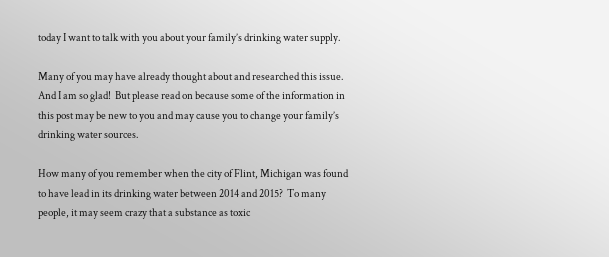today I want to talk with you about your family’s drinking water supply.

Many of you may have already thought about and researched this issue.  And I am so glad!  But please read on because some of the information in this post may be new to you and may cause you to change your family’s drinking water sources.

How many of you remember when the city of Flint, Michigan was found to have lead in its drinking water between 2014 and 2015?  To many people, it may seem crazy that a substance as toxic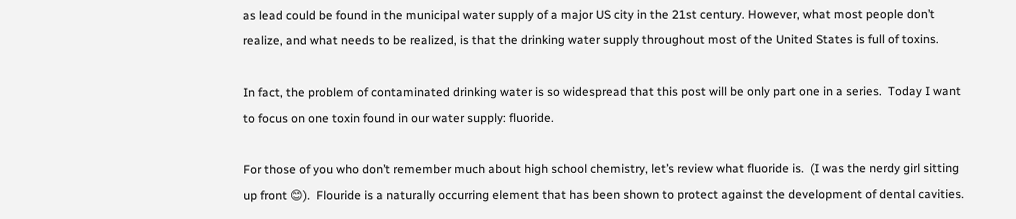as lead could be found in the municipal water supply of a major US city in the 21st century. However, what most people don’t realize, and what needs to be realized, is that the drinking water supply throughout most of the United States is full of toxins.

In fact, the problem of contaminated drinking water is so widespread that this post will be only part one in a series.  Today I want to focus on one toxin found in our water supply: fluoride.

For those of you who don’t remember much about high school chemistry, let’s review what fluoride is.  (I was the nerdy girl sitting up front 😊).  Flouride is a naturally occurring element that has been shown to protect against the development of dental cavities.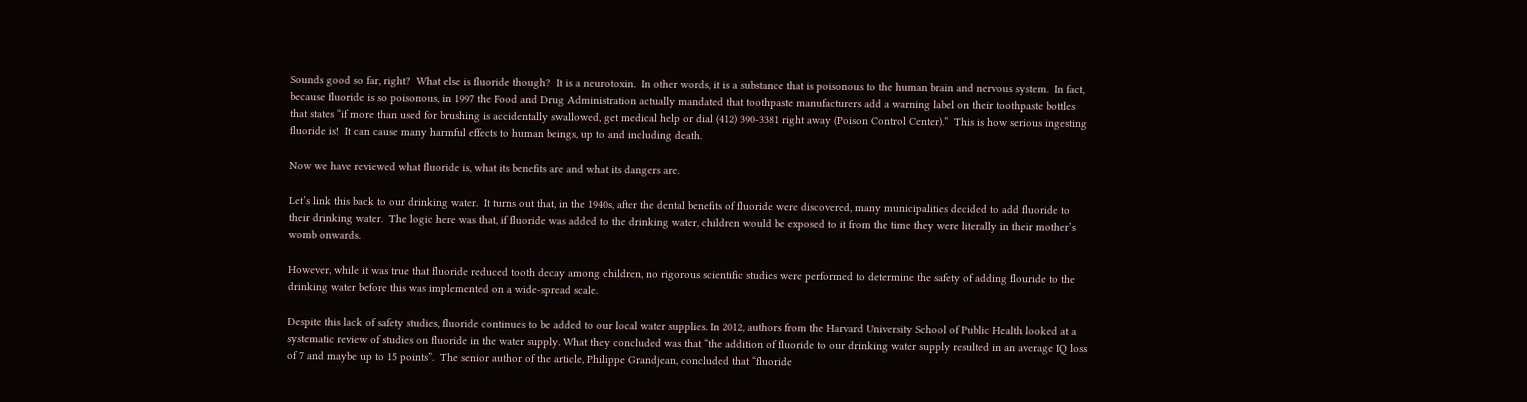Sounds good so far, right?  What else is fluoride though?  It is a neurotoxin.  In other words, it is a substance that is poisonous to the human brain and nervous system.  In fact, because fluoride is so poisonous, in 1997 the Food and Drug Administration actually mandated that toothpaste manufacturers add a warning label on their toothpaste bottles that states “if more than used for brushing is accidentally swallowed, get medical help or dial (412) 390-3381 right away (Poison Control Center).”  This is how serious ingesting fluoride is!  It can cause many harmful effects to human beings, up to and including death.

Now we have reviewed what fluoride is, what its benefits are and what its dangers are.

Let’s link this back to our drinking water.  It turns out that, in the 1940s, after the dental benefits of fluoride were discovered, many municipalities decided to add fluoride to their drinking water.  The logic here was that, if fluoride was added to the drinking water, children would be exposed to it from the time they were literally in their mother’s womb onwards.

However, while it was true that fluoride reduced tooth decay among children, no rigorous scientific studies were performed to determine the safety of adding flouride to the drinking water before this was implemented on a wide-spread scale.

Despite this lack of safety studies, fluoride continues to be added to our local water supplies. In 2012, authors from the Harvard University School of Public Health looked at a systematic review of studies on fluoride in the water supply. What they concluded was that “the addition of fluoride to our drinking water supply resulted in an average IQ loss of 7 and maybe up to 15 points”.  The senior author of the article, Philippe Grandjean, concluded that “fluoride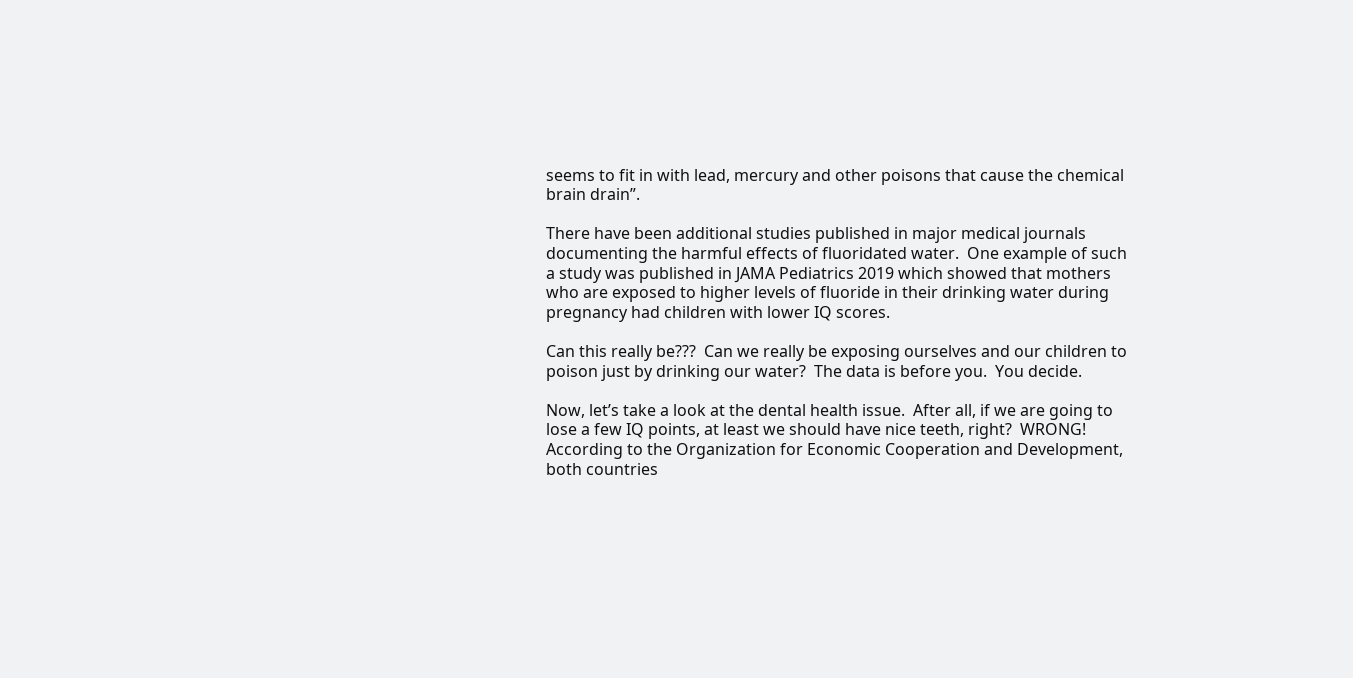seems to fit in with lead, mercury and other poisons that cause the chemical brain drain”.

There have been additional studies published in major medical journals documenting the harmful effects of fluoridated water.  One example of such a study was published in JAMA Pediatrics 2019 which showed that mothers who are exposed to higher levels of fluoride in their drinking water during pregnancy had children with lower IQ scores.

Can this really be???  Can we really be exposing ourselves and our children to poison just by drinking our water?  The data is before you.  You decide.

Now, let’s take a look at the dental health issue.  After all, if we are going to lose a few IQ points, at least we should have nice teeth, right?  WRONG!  According to the Organization for Economic Cooperation and Development, both countries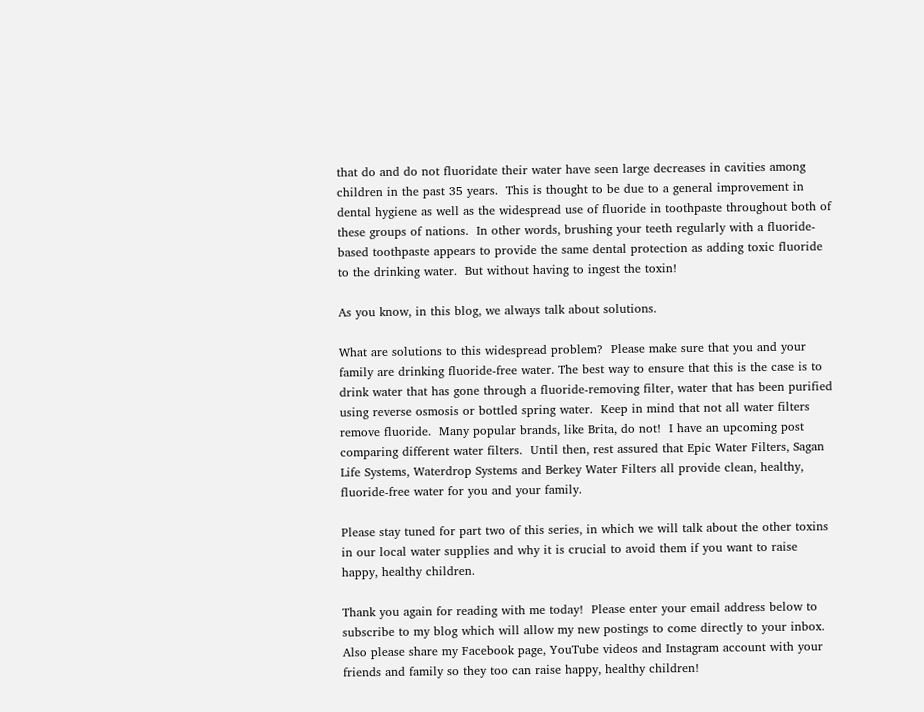that do and do not fluoridate their water have seen large decreases in cavities among children in the past 35 years.  This is thought to be due to a general improvement in dental hygiene as well as the widespread use of fluoride in toothpaste throughout both of these groups of nations.  In other words, brushing your teeth regularly with a fluoride-based toothpaste appears to provide the same dental protection as adding toxic fluoride to the drinking water.  But without having to ingest the toxin!

As you know, in this blog, we always talk about solutions.

What are solutions to this widespread problem?  Please make sure that you and your family are drinking fluoride-free water. The best way to ensure that this is the case is to drink water that has gone through a fluoride-removing filter, water that has been purified using reverse osmosis or bottled spring water.  Keep in mind that not all water filters remove fluoride.  Many popular brands, like Brita, do not!  I have an upcoming post comparing different water filters.  Until then, rest assured that Epic Water Filters, Sagan Life Systems, Waterdrop Systems and Berkey Water Filters all provide clean, healthy, fluoride-free water for you and your family.

Please stay tuned for part two of this series, in which we will talk about the other toxins in our local water supplies and why it is crucial to avoid them if you want to raise happy, healthy children.

Thank you again for reading with me today!  Please enter your email address below to subscribe to my blog which will allow my new postings to come directly to your inbox.  Also please share my Facebook page, YouTube videos and Instagram account with your friends and family so they too can raise happy, healthy children!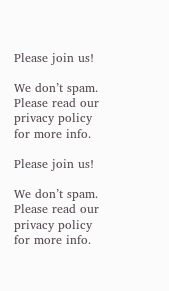Please join us!

We don’t spam. Please read our privacy policy for more info.

Please join us!

We don’t spam. Please read our privacy policy for more info.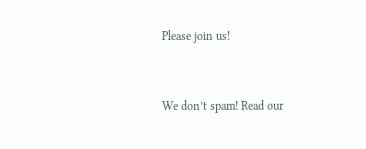Please join us!


We don’t spam! Read our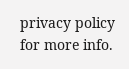privacy policy for more info.